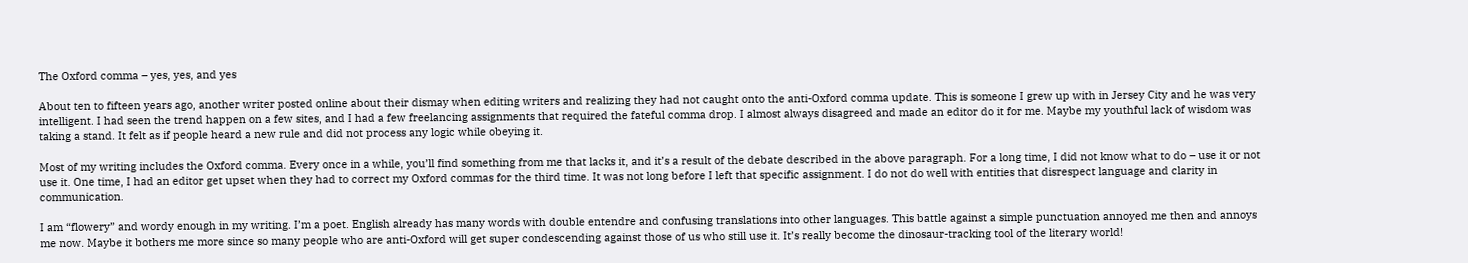The Oxford comma – yes, yes, and yes

About ten to fifteen years ago, another writer posted online about their dismay when editing writers and realizing they had not caught onto the anti-Oxford comma update. This is someone I grew up with in Jersey City and he was very intelligent. I had seen the trend happen on a few sites, and I had a few freelancing assignments that required the fateful comma drop. I almost always disagreed and made an editor do it for me. Maybe my youthful lack of wisdom was taking a stand. It felt as if people heard a new rule and did not process any logic while obeying it.

Most of my writing includes the Oxford comma. Every once in a while, you’ll find something from me that lacks it, and it’s a result of the debate described in the above paragraph. For a long time, I did not know what to do – use it or not use it. One time, I had an editor get upset when they had to correct my Oxford commas for the third time. It was not long before I left that specific assignment. I do not do well with entities that disrespect language and clarity in communication.

I am “flowery” and wordy enough in my writing. I’m a poet. English already has many words with double entendre and confusing translations into other languages. This battle against a simple punctuation annoyed me then and annoys me now. Maybe it bothers me more since so many people who are anti-Oxford will get super condescending against those of us who still use it. It’s really become the dinosaur-tracking tool of the literary world!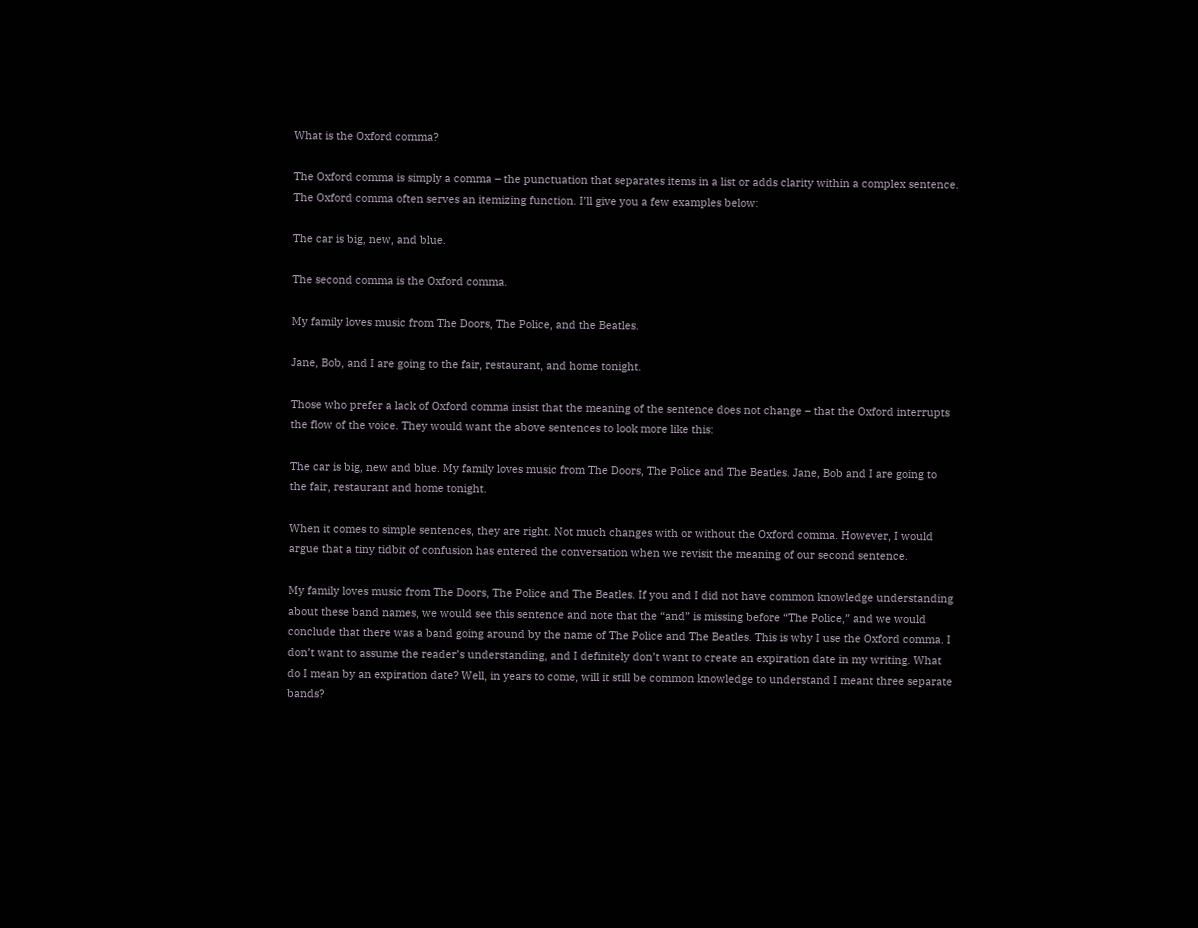What is the Oxford comma?

The Oxford comma is simply a comma – the punctuation that separates items in a list or adds clarity within a complex sentence. The Oxford comma often serves an itemizing function. I’ll give you a few examples below:

The car is big, new, and blue.

The second comma is the Oxford comma.

My family loves music from The Doors, The Police, and the Beatles.

Jane, Bob, and I are going to the fair, restaurant, and home tonight.

Those who prefer a lack of Oxford comma insist that the meaning of the sentence does not change – that the Oxford interrupts the flow of the voice. They would want the above sentences to look more like this:

The car is big, new and blue. My family loves music from The Doors, The Police and The Beatles. Jane, Bob and I are going to the fair, restaurant and home tonight.

When it comes to simple sentences, they are right. Not much changes with or without the Oxford comma. However, I would argue that a tiny tidbit of confusion has entered the conversation when we revisit the meaning of our second sentence.

My family loves music from The Doors, The Police and The Beatles. If you and I did not have common knowledge understanding about these band names, we would see this sentence and note that the “and” is missing before “The Police,” and we would conclude that there was a band going around by the name of The Police and The Beatles. This is why I use the Oxford comma. I don’t want to assume the reader’s understanding, and I definitely don’t want to create an expiration date in my writing. What do I mean by an expiration date? Well, in years to come, will it still be common knowledge to understand I meant three separate bands?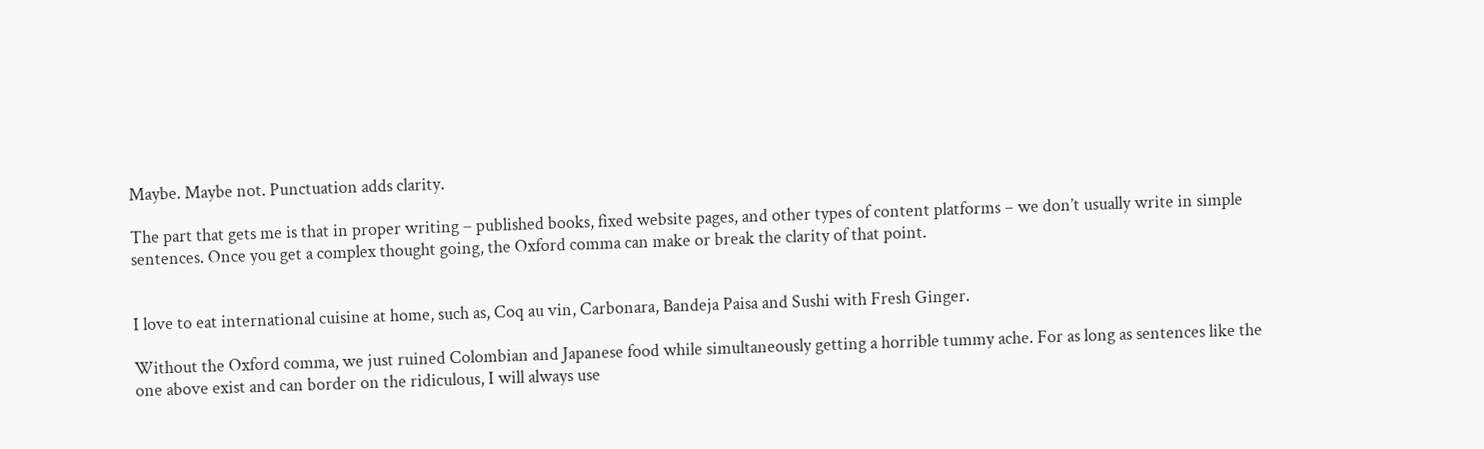Maybe. Maybe not. Punctuation adds clarity.

The part that gets me is that in proper writing – published books, fixed website pages, and other types of content platforms – we don’t usually write in simple sentences. Once you get a complex thought going, the Oxford comma can make or break the clarity of that point.


I love to eat international cuisine at home, such as, Coq au vin, Carbonara, Bandeja Paisa and Sushi with Fresh Ginger.

Without the Oxford comma, we just ruined Colombian and Japanese food while simultaneously getting a horrible tummy ache. For as long as sentences like the one above exist and can border on the ridiculous, I will always use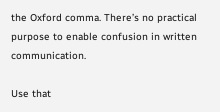the Oxford comma. There’s no practical purpose to enable confusion in written communication.

Use that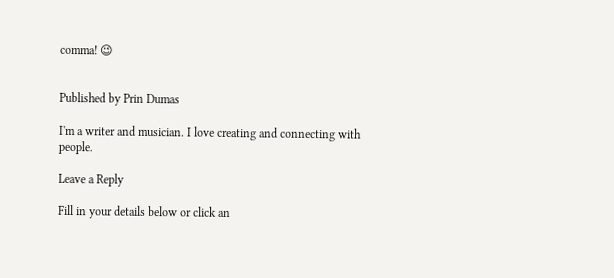comma! 😉


Published by Prin Dumas

I'm a writer and musician. I love creating and connecting with people.

Leave a Reply

Fill in your details below or click an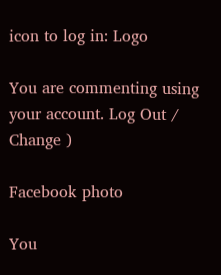icon to log in: Logo

You are commenting using your account. Log Out /  Change )

Facebook photo

You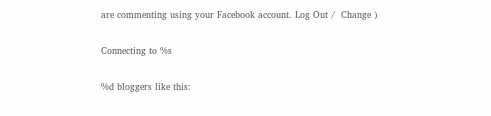are commenting using your Facebook account. Log Out /  Change )

Connecting to %s

%d bloggers like this: